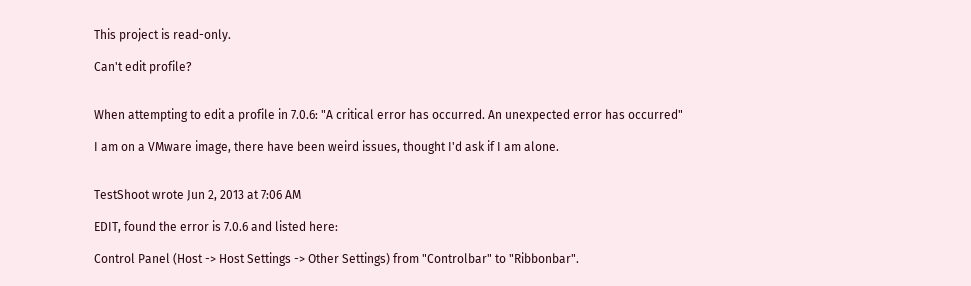This project is read-only.

Can't edit profile?


When attempting to edit a profile in 7.0.6: "A critical error has occurred. An unexpected error has occurred"

I am on a VMware image, there have been weird issues, thought I'd ask if I am alone.


TestShoot wrote Jun 2, 2013 at 7:06 AM

EDIT, found the error is 7.0.6 and listed here:

Control Panel (Host -> Host Settings -> Other Settings) from "Controlbar" to "Ribbonbar".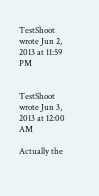TestShoot wrote Jun 2, 2013 at 11:59 PM


TestShoot wrote Jun 3, 2013 at 12:00 AM

Actually the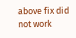above fix did not work